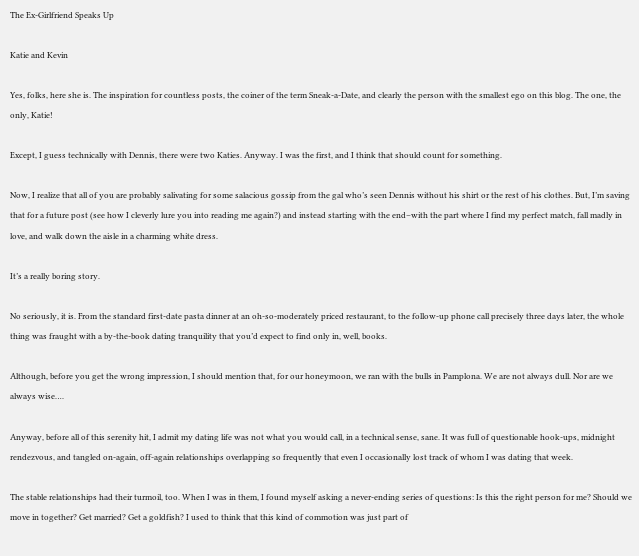The Ex-Girlfriend Speaks Up

Katie and Kevin

Yes, folks, here she is. The inspiration for countless posts, the coiner of the term Sneak-a-Date, and clearly the person with the smallest ego on this blog. The one, the only, Katie!

Except, I guess technically with Dennis, there were two Katies. Anyway. I was the first, and I think that should count for something.

Now, I realize that all of you are probably salivating for some salacious gossip from the gal who’s seen Dennis without his shirt or the rest of his clothes. But, I’m saving that for a future post (see how I cleverly lure you into reading me again?) and instead starting with the end–with the part where I find my perfect match, fall madly in love, and walk down the aisle in a charming white dress.

It’s a really boring story.

No seriously, it is. From the standard first-date pasta dinner at an oh-so-moderately priced restaurant, to the follow-up phone call precisely three days later, the whole thing was fraught with a by-the-book dating tranquility that you’d expect to find only in, well, books.

Although, before you get the wrong impression, I should mention that, for our honeymoon, we ran with the bulls in Pamplona. We are not always dull. Nor are we always wise….

Anyway, before all of this serenity hit, I admit my dating life was not what you would call, in a technical sense, sane. It was full of questionable hook-ups, midnight rendezvous, and tangled on-again, off-again relationships overlapping so frequently that even I occasionally lost track of whom I was dating that week.

The stable relationships had their turmoil, too. When I was in them, I found myself asking a never-ending series of questions: Is this the right person for me? Should we move in together? Get married? Get a goldfish? I used to think that this kind of commotion was just part of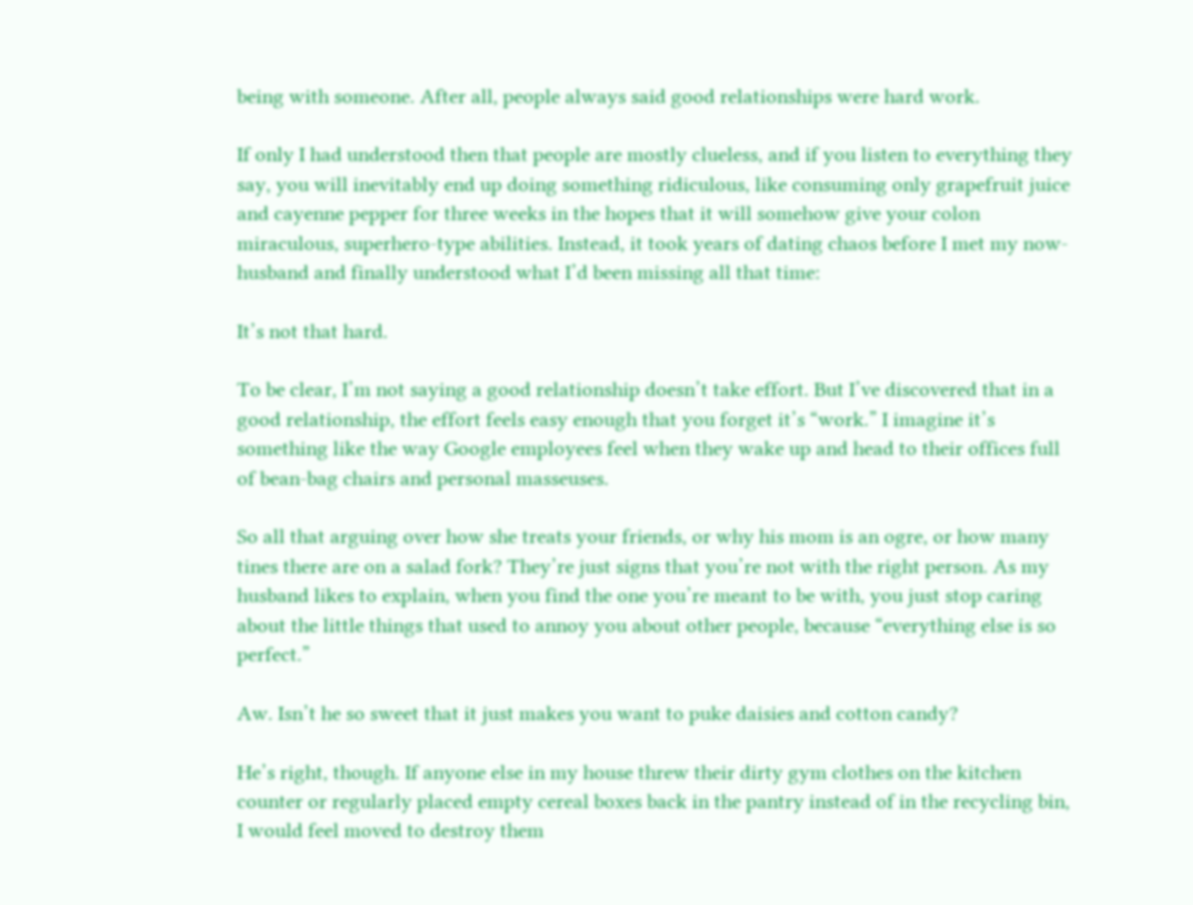being with someone. After all, people always said good relationships were hard work.

If only I had understood then that people are mostly clueless, and if you listen to everything they say, you will inevitably end up doing something ridiculous, like consuming only grapefruit juice and cayenne pepper for three weeks in the hopes that it will somehow give your colon miraculous, superhero-type abilities. Instead, it took years of dating chaos before I met my now-husband and finally understood what I’d been missing all that time:

It’s not that hard.

To be clear, I’m not saying a good relationship doesn’t take effort. But I’ve discovered that in a good relationship, the effort feels easy enough that you forget it’s “work.” I imagine it’s something like the way Google employees feel when they wake up and head to their offices full of bean-bag chairs and personal masseuses.

So all that arguing over how she treats your friends, or why his mom is an ogre, or how many tines there are on a salad fork? They’re just signs that you’re not with the right person. As my husband likes to explain, when you find the one you’re meant to be with, you just stop caring about the little things that used to annoy you about other people, because “everything else is so perfect.”

Aw. Isn’t he so sweet that it just makes you want to puke daisies and cotton candy?

He’s right, though. If anyone else in my house threw their dirty gym clothes on the kitchen counter or regularly placed empty cereal boxes back in the pantry instead of in the recycling bin, I would feel moved to destroy them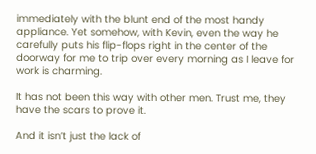immediately with the blunt end of the most handy appliance. Yet somehow, with Kevin, even the way he carefully puts his flip-flops right in the center of the doorway for me to trip over every morning as I leave for work is charming.

It has not been this way with other men. Trust me, they have the scars to prove it.

And it isn’t just the lack of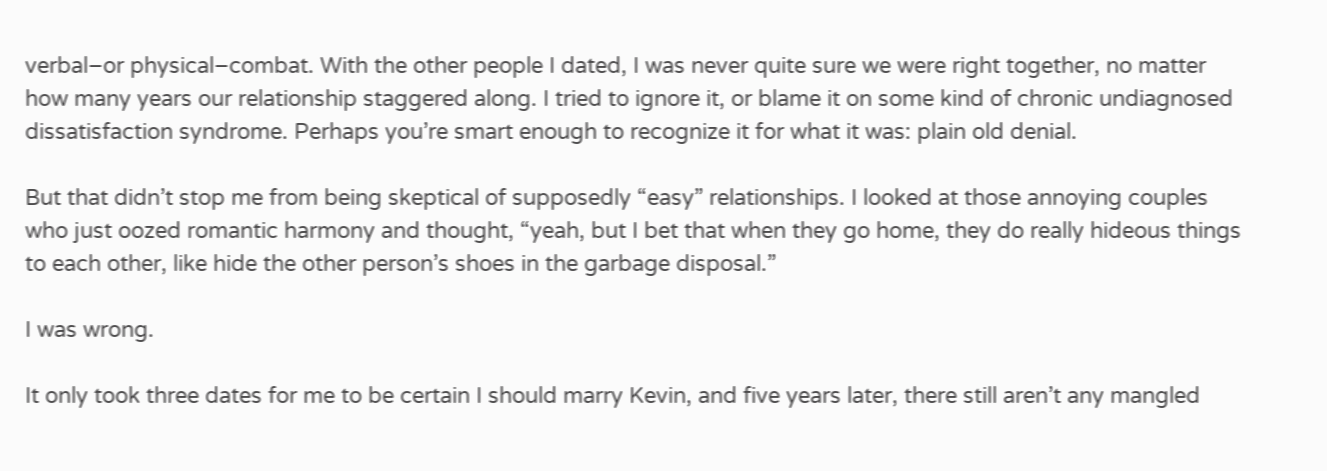verbal–or physical–combat. With the other people I dated, I was never quite sure we were right together, no matter how many years our relationship staggered along. I tried to ignore it, or blame it on some kind of chronic undiagnosed dissatisfaction syndrome. Perhaps you’re smart enough to recognize it for what it was: plain old denial.

But that didn’t stop me from being skeptical of supposedly “easy” relationships. I looked at those annoying couples who just oozed romantic harmony and thought, “yeah, but I bet that when they go home, they do really hideous things to each other, like hide the other person’s shoes in the garbage disposal.”

I was wrong.

It only took three dates for me to be certain I should marry Kevin, and five years later, there still aren’t any mangled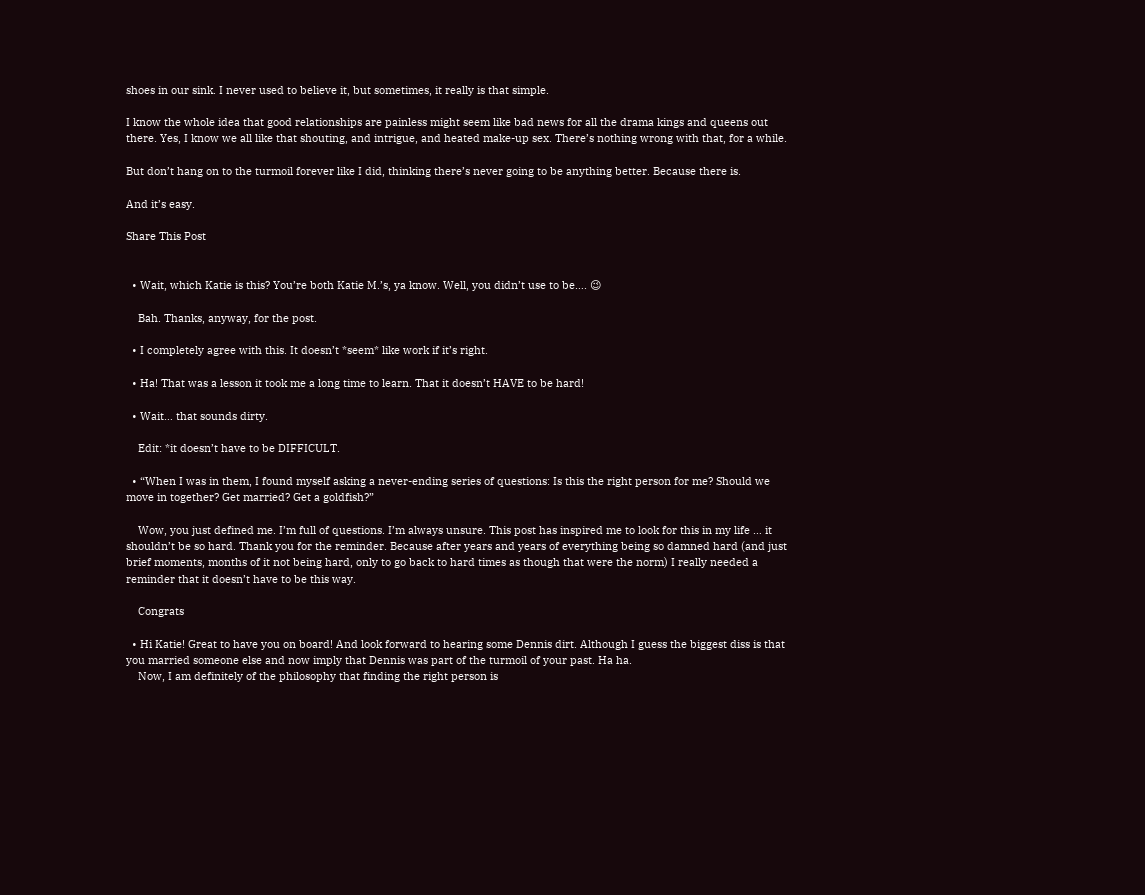shoes in our sink. I never used to believe it, but sometimes, it really is that simple.

I know the whole idea that good relationships are painless might seem like bad news for all the drama kings and queens out there. Yes, I know we all like that shouting, and intrigue, and heated make-up sex. There’s nothing wrong with that, for a while.

But don’t hang on to the turmoil forever like I did, thinking there’s never going to be anything better. Because there is.

And it’s easy.

Share This Post


  • Wait, which Katie is this? You’re both Katie M.’s, ya know. Well, you didn’t use to be…. 😉

    Bah. Thanks, anyway, for the post.

  • I completely agree with this. It doesn’t *seem* like work if it’s right.

  • Ha! That was a lesson it took me a long time to learn. That it doesn’t HAVE to be hard!

  • Wait… that sounds dirty.

    Edit: *it doesn’t have to be DIFFICULT.

  • “When I was in them, I found myself asking a never-ending series of questions: Is this the right person for me? Should we move in together? Get married? Get a goldfish?”

    Wow, you just defined me. I’m full of questions. I’m always unsure. This post has inspired me to look for this in my life … it shouldn’t be so hard. Thank you for the reminder. Because after years and years of everything being so damned hard (and just brief moments, months of it not being hard, only to go back to hard times as though that were the norm) I really needed a reminder that it doesn’t have to be this way.

    Congrats

  • Hi Katie! Great to have you on board! And look forward to hearing some Dennis dirt. Although I guess the biggest diss is that you married someone else and now imply that Dennis was part of the turmoil of your past. Ha ha.
    Now, I am definitely of the philosophy that finding the right person is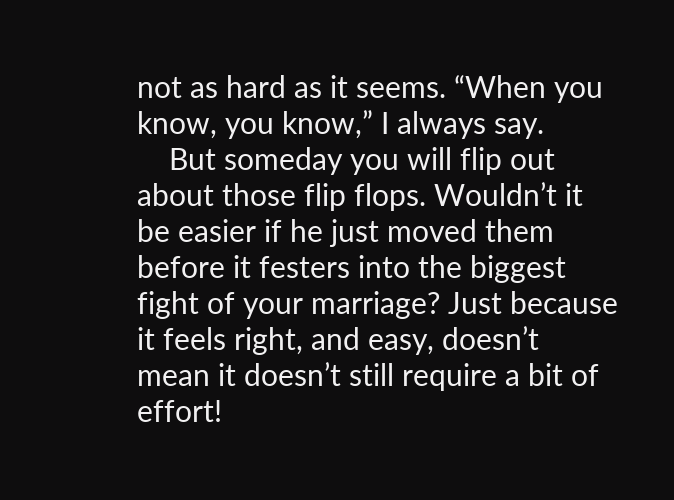not as hard as it seems. “When you know, you know,” I always say.
    But someday you will flip out about those flip flops. Wouldn’t it be easier if he just moved them before it festers into the biggest fight of your marriage? Just because it feels right, and easy, doesn’t mean it doesn’t still require a bit of effort!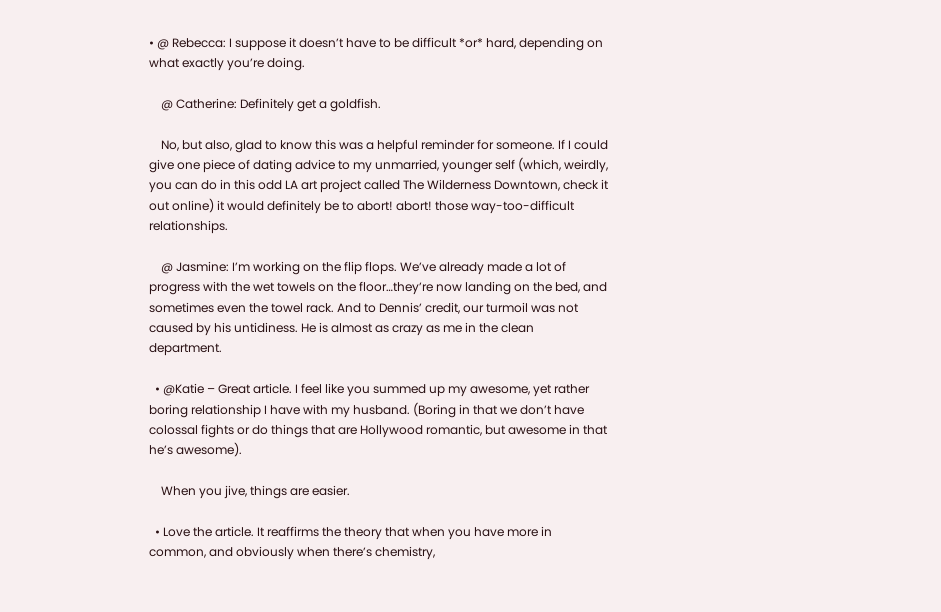• @ Rebecca: I suppose it doesn’t have to be difficult *or* hard, depending on what exactly you’re doing.

    @ Catherine: Definitely get a goldfish.

    No, but also, glad to know this was a helpful reminder for someone. If I could give one piece of dating advice to my unmarried, younger self (which, weirdly, you can do in this odd LA art project called The Wilderness Downtown, check it out online) it would definitely be to abort! abort! those way-too-difficult relationships.

    @ Jasmine: I’m working on the flip flops. We’ve already made a lot of progress with the wet towels on the floor…they’re now landing on the bed, and sometimes even the towel rack. And to Dennis’ credit, our turmoil was not caused by his untidiness. He is almost as crazy as me in the clean department.

  • @Katie – Great article. I feel like you summed up my awesome, yet rather boring relationship I have with my husband. (Boring in that we don’t have colossal fights or do things that are Hollywood romantic, but awesome in that he’s awesome).

    When you jive, things are easier.

  • Love the article. It reaffirms the theory that when you have more in common, and obviously when there’s chemistry,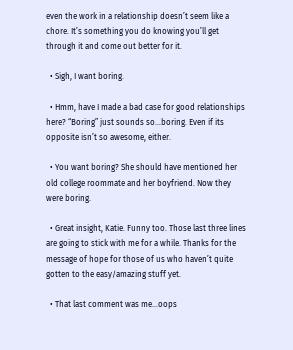even the work in a relationship doesn’t seem like a chore. It’s something you do knowing you’ll get through it and come out better for it.

  • Sigh, I want boring.

  • Hmm, have I made a bad case for good relationships here? “Boring” just sounds so…boring. Even if its opposite isn’t so awesome, either.

  • You want boring? She should have mentioned her old college roommate and her boyfriend. Now they were boring.

  • Great insight, Katie. Funny too. Those last three lines are going to stick with me for a while. Thanks for the message of hope for those of us who haven’t quite gotten to the easy/amazing stuff yet.

  • That last comment was me…oops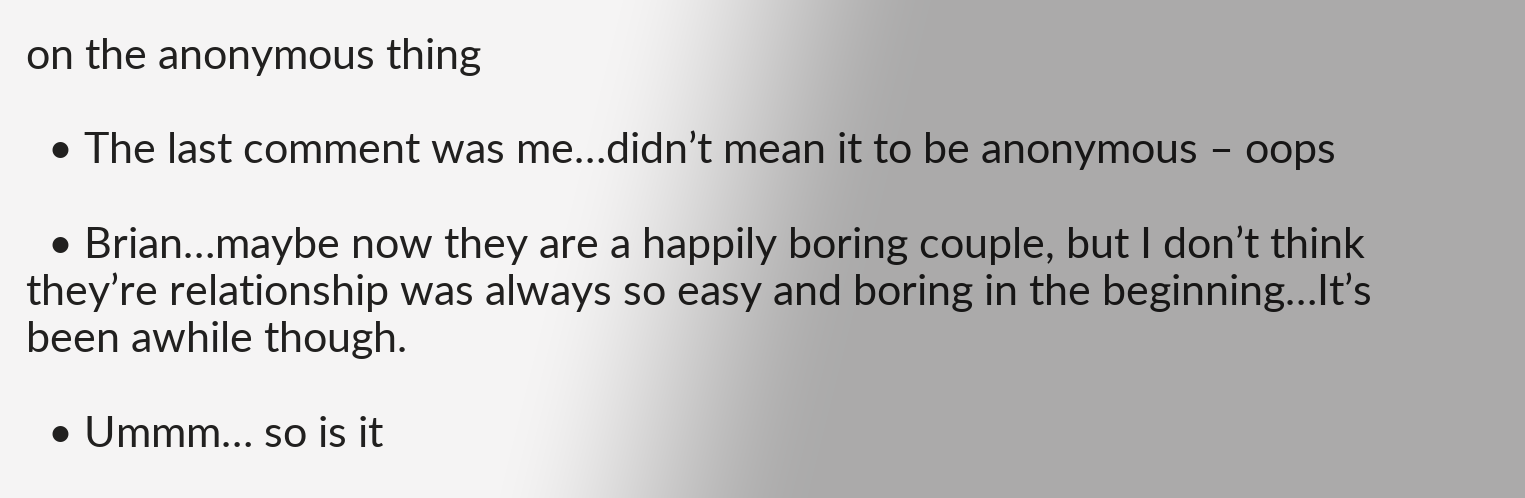on the anonymous thing

  • The last comment was me…didn’t mean it to be anonymous – oops

  • Brian…maybe now they are a happily boring couple, but I don’t think they’re relationship was always so easy and boring in the beginning…It’s been awhile though.

  • Ummm… so is it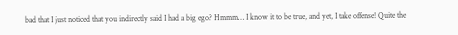bad that I just noticed that you indirectly said I had a big ego? Hmmm… I know it to be true, and yet, I take offense! Quite the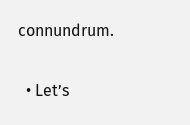connundrum.

  • Let’s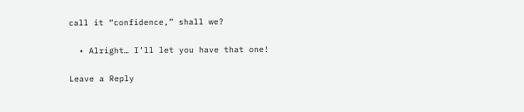call it “confidence,” shall we?

  • Alright… I’ll let you have that one!

Leave a Reply